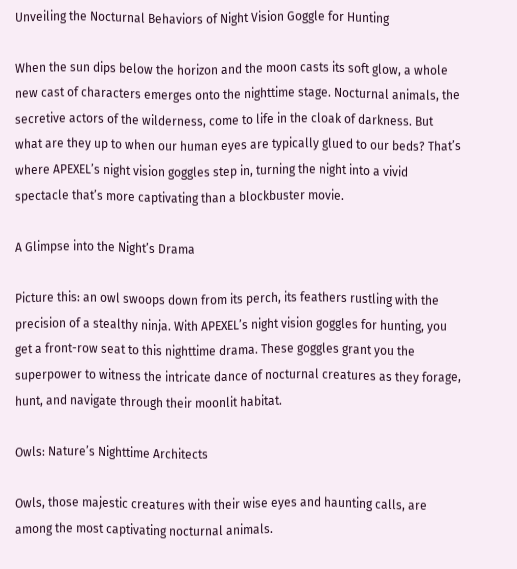Unveiling the Nocturnal Behaviors of Night Vision Goggle for Hunting

When the sun dips below the horizon and the moon casts its soft glow, a whole new cast of characters emerges onto the nighttime stage. Nocturnal animals, the secretive actors of the wilderness, come to life in the cloak of darkness. But what are they up to when our human eyes are typically glued to our beds? That’s where APEXEL’s night vision goggles step in, turning the night into a vivid spectacle that’s more captivating than a blockbuster movie.

A Glimpse into the Night’s Drama

Picture this: an owl swoops down from its perch, its feathers rustling with the precision of a stealthy ninja. With APEXEL’s night vision goggles for hunting, you get a front-row seat to this nighttime drama. These goggles grant you the superpower to witness the intricate dance of nocturnal creatures as they forage, hunt, and navigate through their moonlit habitat.

Owls: Nature’s Nighttime Architects

Owls, those majestic creatures with their wise eyes and haunting calls, are among the most captivating nocturnal animals.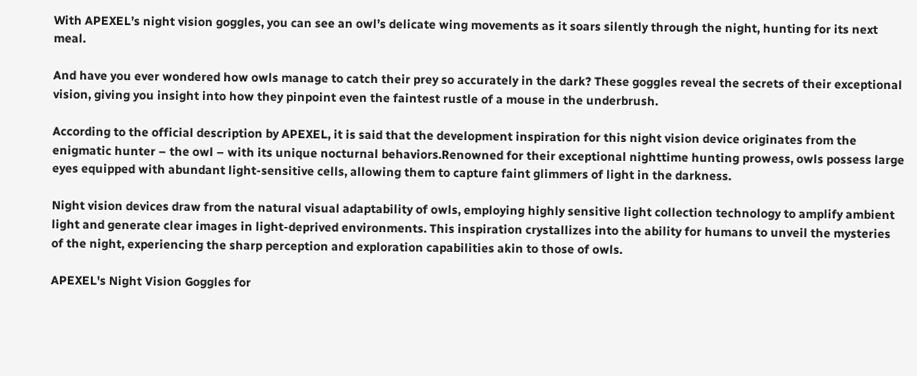With APEXEL’s night vision goggles, you can see an owl’s delicate wing movements as it soars silently through the night, hunting for its next meal.

And have you ever wondered how owls manage to catch their prey so accurately in the dark? These goggles reveal the secrets of their exceptional vision, giving you insight into how they pinpoint even the faintest rustle of a mouse in the underbrush.

According to the official description by APEXEL, it is said that the development inspiration for this night vision device originates from the enigmatic hunter – the owl – with its unique nocturnal behaviors.Renowned for their exceptional nighttime hunting prowess, owls possess large eyes equipped with abundant light-sensitive cells, allowing them to capture faint glimmers of light in the darkness.

Night vision devices draw from the natural visual adaptability of owls, employing highly sensitive light collection technology to amplify ambient light and generate clear images in light-deprived environments. This inspiration crystallizes into the ability for humans to unveil the mysteries of the night, experiencing the sharp perception and exploration capabilities akin to those of owls.

APEXEL's Night Vision Goggles for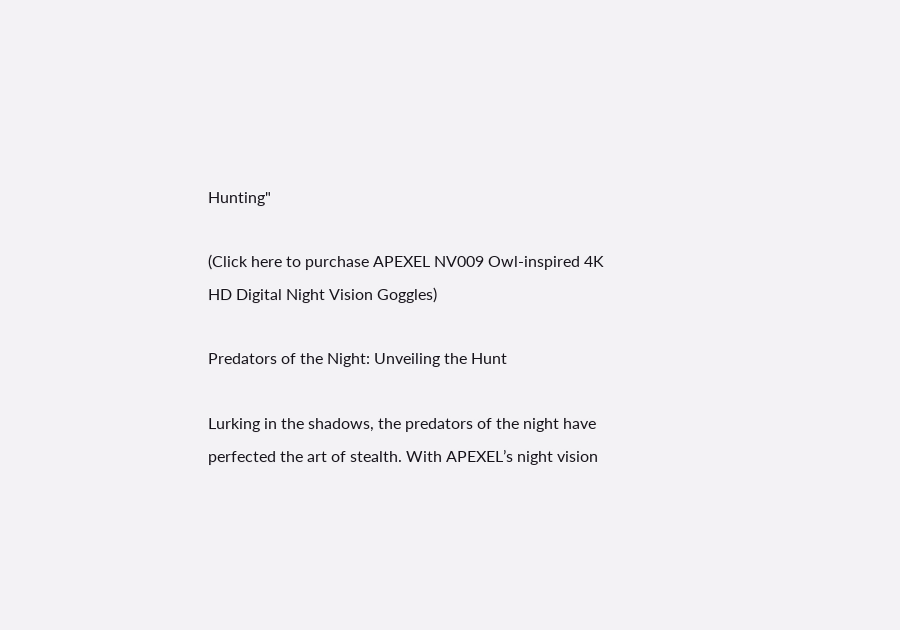Hunting"

(Click here to purchase APEXEL NV009 Owl-inspired 4K HD Digital Night Vision Goggles)

Predators of the Night: Unveiling the Hunt

Lurking in the shadows, the predators of the night have perfected the art of stealth. With APEXEL’s night vision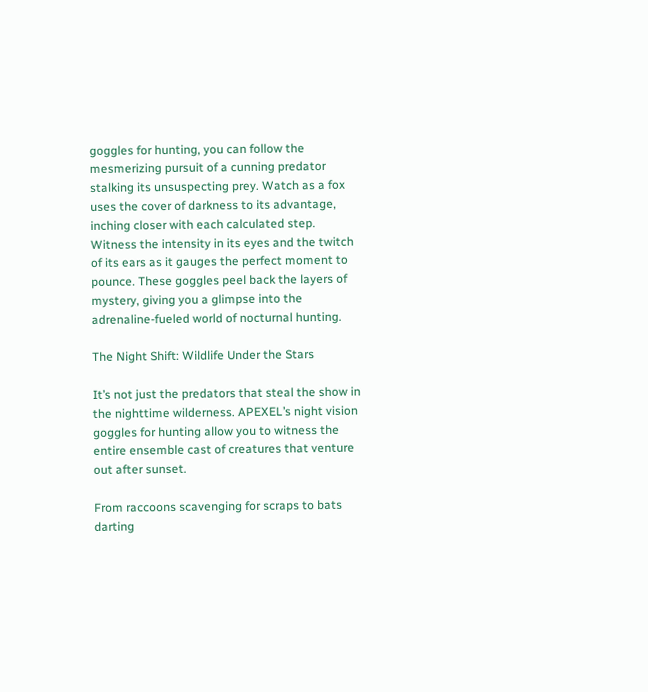goggles for hunting, you can follow the mesmerizing pursuit of a cunning predator stalking its unsuspecting prey. Watch as a fox uses the cover of darkness to its advantage, inching closer with each calculated step. Witness the intensity in its eyes and the twitch of its ears as it gauges the perfect moment to pounce. These goggles peel back the layers of mystery, giving you a glimpse into the adrenaline-fueled world of nocturnal hunting.

The Night Shift: Wildlife Under the Stars

It’s not just the predators that steal the show in the nighttime wilderness. APEXEL’s night vision goggles for hunting allow you to witness the entire ensemble cast of creatures that venture out after sunset.

From raccoons scavenging for scraps to bats darting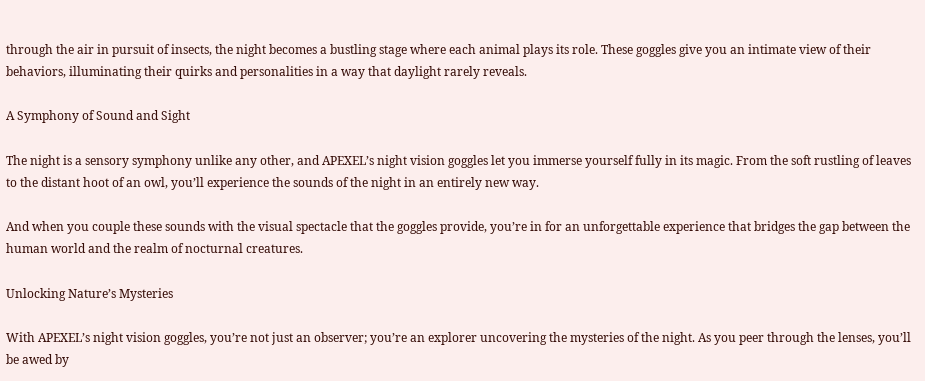through the air in pursuit of insects, the night becomes a bustling stage where each animal plays its role. These goggles give you an intimate view of their behaviors, illuminating their quirks and personalities in a way that daylight rarely reveals.

A Symphony of Sound and Sight

The night is a sensory symphony unlike any other, and APEXEL’s night vision goggles let you immerse yourself fully in its magic. From the soft rustling of leaves to the distant hoot of an owl, you’ll experience the sounds of the night in an entirely new way.

And when you couple these sounds with the visual spectacle that the goggles provide, you’re in for an unforgettable experience that bridges the gap between the human world and the realm of nocturnal creatures.

Unlocking Nature’s Mysteries

With APEXEL’s night vision goggles, you’re not just an observer; you’re an explorer uncovering the mysteries of the night. As you peer through the lenses, you’ll be awed by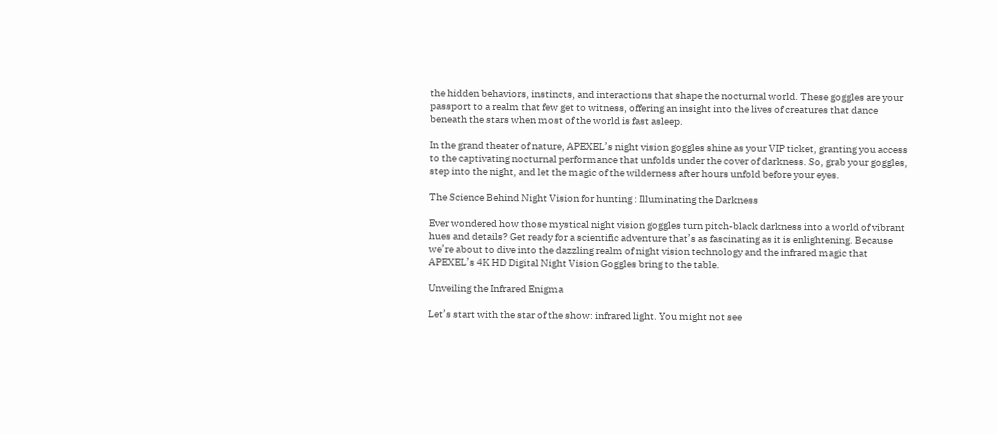the hidden behaviors, instincts, and interactions that shape the nocturnal world. These goggles are your passport to a realm that few get to witness, offering an insight into the lives of creatures that dance beneath the stars when most of the world is fast asleep.

In the grand theater of nature, APEXEL’s night vision goggles shine as your VIP ticket, granting you access to the captivating nocturnal performance that unfolds under the cover of darkness. So, grab your goggles, step into the night, and let the magic of the wilderness after hours unfold before your eyes.

The Science Behind Night Vision for hunting : Illuminating the Darkness

Ever wondered how those mystical night vision goggles turn pitch-black darkness into a world of vibrant hues and details? Get ready for a scientific adventure that’s as fascinating as it is enlightening. Because we’re about to dive into the dazzling realm of night vision technology and the infrared magic that APEXEL’s 4K HD Digital Night Vision Goggles bring to the table.

Unveiling the Infrared Enigma

Let’s start with the star of the show: infrared light. You might not see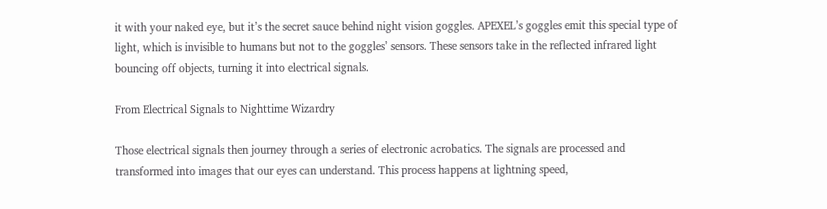it with your naked eye, but it’s the secret sauce behind night vision goggles. APEXEL’s goggles emit this special type of light, which is invisible to humans but not to the goggles’ sensors. These sensors take in the reflected infrared light bouncing off objects, turning it into electrical signals.

From Electrical Signals to Nighttime Wizardry

Those electrical signals then journey through a series of electronic acrobatics. The signals are processed and transformed into images that our eyes can understand. This process happens at lightning speed,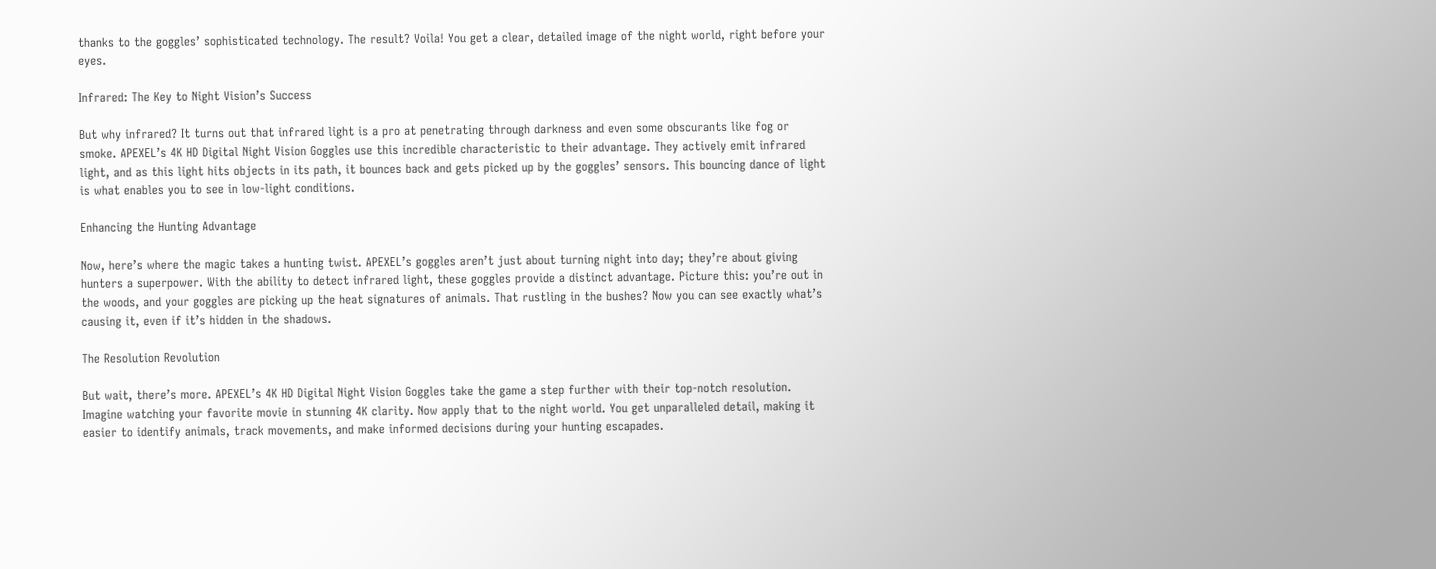thanks to the goggles’ sophisticated technology. The result? Voila! You get a clear, detailed image of the night world, right before your eyes.

Infrared: The Key to Night Vision’s Success

But why infrared? It turns out that infrared light is a pro at penetrating through darkness and even some obscurants like fog or smoke. APEXEL’s 4K HD Digital Night Vision Goggles use this incredible characteristic to their advantage. They actively emit infrared light, and as this light hits objects in its path, it bounces back and gets picked up by the goggles’ sensors. This bouncing dance of light is what enables you to see in low-light conditions.

Enhancing the Hunting Advantage

Now, here’s where the magic takes a hunting twist. APEXEL’s goggles aren’t just about turning night into day; they’re about giving hunters a superpower. With the ability to detect infrared light, these goggles provide a distinct advantage. Picture this: you’re out in the woods, and your goggles are picking up the heat signatures of animals. That rustling in the bushes? Now you can see exactly what’s causing it, even if it’s hidden in the shadows.

The Resolution Revolution

But wait, there’s more. APEXEL’s 4K HD Digital Night Vision Goggles take the game a step further with their top-notch resolution. Imagine watching your favorite movie in stunning 4K clarity. Now apply that to the night world. You get unparalleled detail, making it easier to identify animals, track movements, and make informed decisions during your hunting escapades.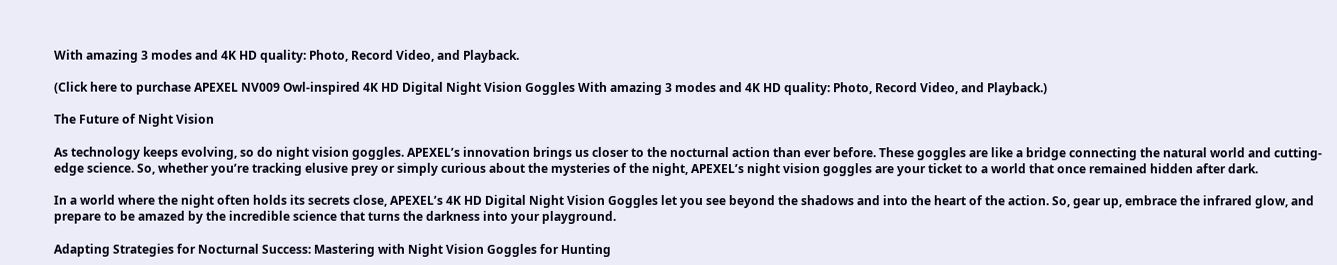With amazing 3 modes and 4K HD quality: Photo, Record Video, and Playback.

(Click here to purchase APEXEL NV009 Owl-inspired 4K HD Digital Night Vision Goggles With amazing 3 modes and 4K HD quality: Photo, Record Video, and Playback.)

The Future of Night Vision

As technology keeps evolving, so do night vision goggles. APEXEL’s innovation brings us closer to the nocturnal action than ever before. These goggles are like a bridge connecting the natural world and cutting-edge science. So, whether you’re tracking elusive prey or simply curious about the mysteries of the night, APEXEL’s night vision goggles are your ticket to a world that once remained hidden after dark.

In a world where the night often holds its secrets close, APEXEL’s 4K HD Digital Night Vision Goggles let you see beyond the shadows and into the heart of the action. So, gear up, embrace the infrared glow, and prepare to be amazed by the incredible science that turns the darkness into your playground.

Adapting Strategies for Nocturnal Success: Mastering with Night Vision Goggles for Hunting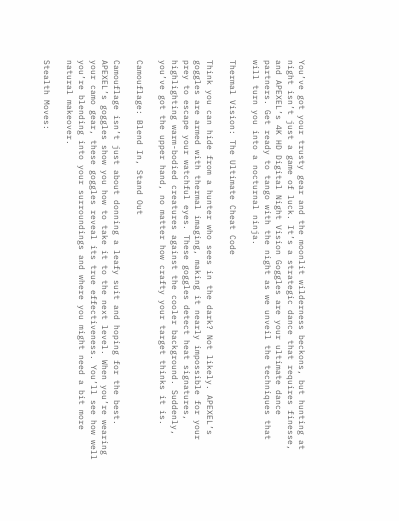You’ve got your trusty gear and the moonlit wilderness beckons, but hunting at night isn’t just a game of luck. It’s a strategic dance that requires finesse, and APEXEL’s 4K HD Digital Night Vision Goggles are your ultimate dance partners. Get ready to tango with the night as we unveil the techniques that will turn you into a nocturnal ninja.

Thermal Vision: The Ultimate Cheat Code

Think you can hide from a hunter who sees in the dark? Not likely. APEXEL’s goggles are armed with thermal imaging, making it nearly impossible for your prey to escape your watchful eyes. These goggles detect heat signatures, highlighting warm-bodied creatures against the cooler background. Suddenly, you’ve got the upper hand, no matter how crafty your target thinks it is.

Camouflage: Blend In, Stand Out

Camouflage isn’t just about donning a leafy suit and hoping for the best. APEXEL’s goggles show you how to take it to the next level. When you’re wearing your camo gear, these goggles reveal its true effectiveness. You’ll see how well you’re blending into your surroundings and where you might need a bit more natural makeover.

Stealth Moves: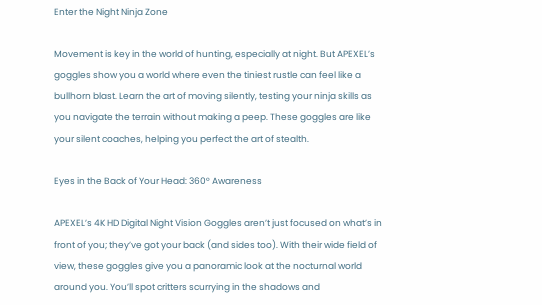Enter the Night Ninja Zone

Movement is key in the world of hunting, especially at night. But APEXEL’s goggles show you a world where even the tiniest rustle can feel like a bullhorn blast. Learn the art of moving silently, testing your ninja skills as you navigate the terrain without making a peep. These goggles are like your silent coaches, helping you perfect the art of stealth.

Eyes in the Back of Your Head: 360° Awareness

APEXEL’s 4K HD Digital Night Vision Goggles aren’t just focused on what’s in front of you; they’ve got your back (and sides too). With their wide field of view, these goggles give you a panoramic look at the nocturnal world around you. You’ll spot critters scurrying in the shadows and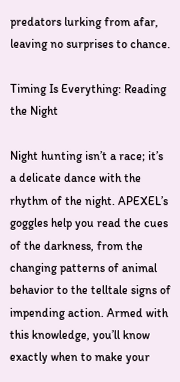predators lurking from afar, leaving no surprises to chance.

Timing Is Everything: Reading the Night

Night hunting isn’t a race; it’s a delicate dance with the rhythm of the night. APEXEL’s goggles help you read the cues of the darkness, from the changing patterns of animal behavior to the telltale signs of impending action. Armed with this knowledge, you’ll know exactly when to make your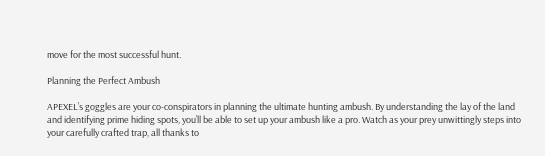move for the most successful hunt.

Planning the Perfect Ambush

APEXEL’s goggles are your co-conspirators in planning the ultimate hunting ambush. By understanding the lay of the land and identifying prime hiding spots, you’ll be able to set up your ambush like a pro. Watch as your prey unwittingly steps into your carefully crafted trap, all thanks to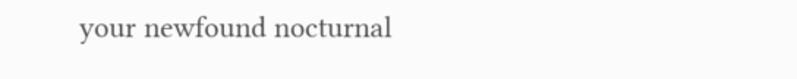your newfound nocturnal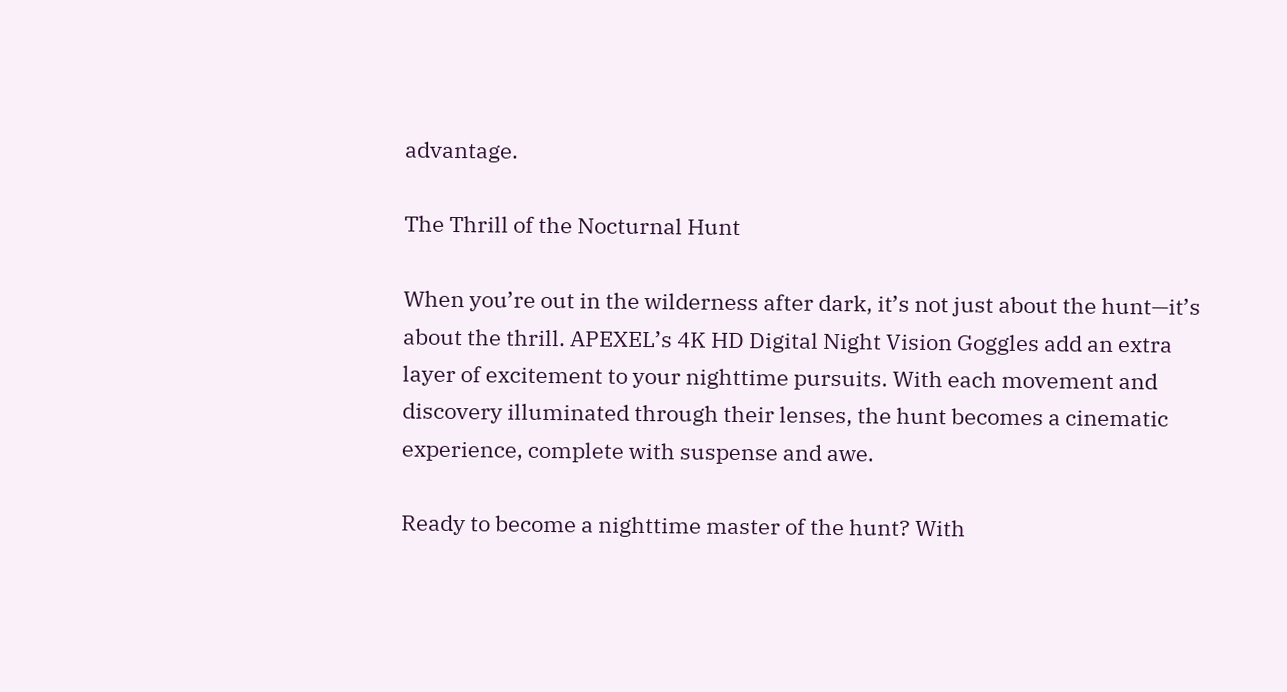advantage.

The Thrill of the Nocturnal Hunt

When you’re out in the wilderness after dark, it’s not just about the hunt—it’s about the thrill. APEXEL’s 4K HD Digital Night Vision Goggles add an extra layer of excitement to your nighttime pursuits. With each movement and discovery illuminated through their lenses, the hunt becomes a cinematic experience, complete with suspense and awe.

Ready to become a nighttime master of the hunt? With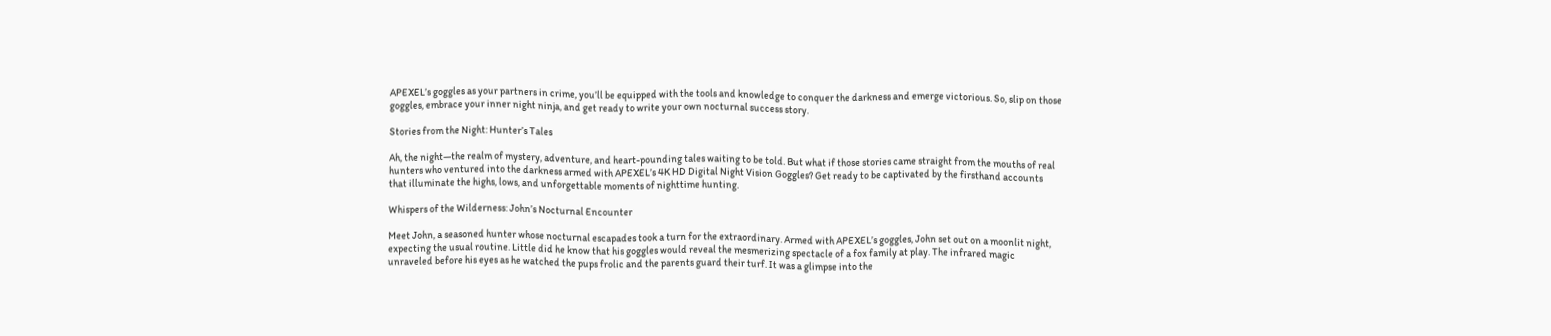APEXEL’s goggles as your partners in crime, you’ll be equipped with the tools and knowledge to conquer the darkness and emerge victorious. So, slip on those goggles, embrace your inner night ninja, and get ready to write your own nocturnal success story.

Stories from the Night: Hunter’s Tales

Ah, the night—the realm of mystery, adventure, and heart-pounding tales waiting to be told. But what if those stories came straight from the mouths of real hunters who ventured into the darkness armed with APEXEL’s 4K HD Digital Night Vision Goggles? Get ready to be captivated by the firsthand accounts that illuminate the highs, lows, and unforgettable moments of nighttime hunting.

Whispers of the Wilderness: John’s Nocturnal Encounter

Meet John, a seasoned hunter whose nocturnal escapades took a turn for the extraordinary. Armed with APEXEL’s goggles, John set out on a moonlit night, expecting the usual routine. Little did he know that his goggles would reveal the mesmerizing spectacle of a fox family at play. The infrared magic unraveled before his eyes as he watched the pups frolic and the parents guard their turf. It was a glimpse into the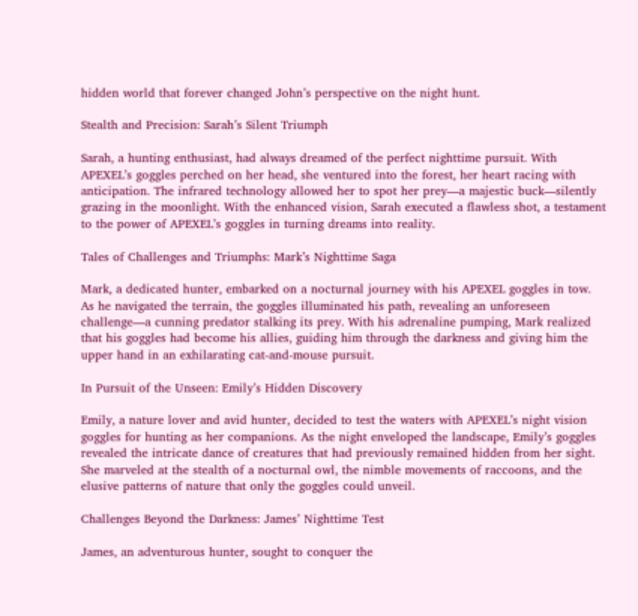hidden world that forever changed John’s perspective on the night hunt.

Stealth and Precision: Sarah’s Silent Triumph

Sarah, a hunting enthusiast, had always dreamed of the perfect nighttime pursuit. With APEXEL’s goggles perched on her head, she ventured into the forest, her heart racing with anticipation. The infrared technology allowed her to spot her prey—a majestic buck—silently grazing in the moonlight. With the enhanced vision, Sarah executed a flawless shot, a testament to the power of APEXEL’s goggles in turning dreams into reality.

Tales of Challenges and Triumphs: Mark’s Nighttime Saga

Mark, a dedicated hunter, embarked on a nocturnal journey with his APEXEL goggles in tow. As he navigated the terrain, the goggles illuminated his path, revealing an unforeseen challenge—a cunning predator stalking its prey. With his adrenaline pumping, Mark realized that his goggles had become his allies, guiding him through the darkness and giving him the upper hand in an exhilarating cat-and-mouse pursuit.

In Pursuit of the Unseen: Emily’s Hidden Discovery

Emily, a nature lover and avid hunter, decided to test the waters with APEXEL’s night vision goggles for hunting as her companions. As the night enveloped the landscape, Emily’s goggles revealed the intricate dance of creatures that had previously remained hidden from her sight. She marveled at the stealth of a nocturnal owl, the nimble movements of raccoons, and the elusive patterns of nature that only the goggles could unveil.

Challenges Beyond the Darkness: James’ Nighttime Test

James, an adventurous hunter, sought to conquer the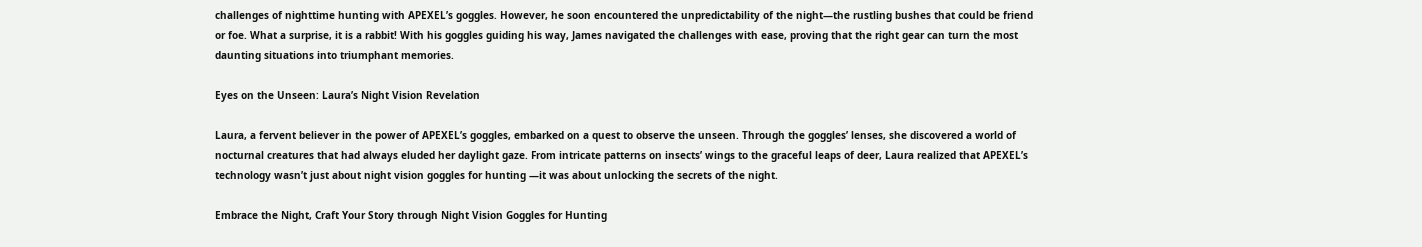challenges of nighttime hunting with APEXEL’s goggles. However, he soon encountered the unpredictability of the night—the rustling bushes that could be friend or foe. What a surprise, it is a rabbit! With his goggles guiding his way, James navigated the challenges with ease, proving that the right gear can turn the most daunting situations into triumphant memories.

Eyes on the Unseen: Laura’s Night Vision Revelation

Laura, a fervent believer in the power of APEXEL’s goggles, embarked on a quest to observe the unseen. Through the goggles’ lenses, she discovered a world of nocturnal creatures that had always eluded her daylight gaze. From intricate patterns on insects’ wings to the graceful leaps of deer, Laura realized that APEXEL’s technology wasn’t just about night vision goggles for hunting —it was about unlocking the secrets of the night.

Embrace the Night, Craft Your Story through Night Vision Goggles for Hunting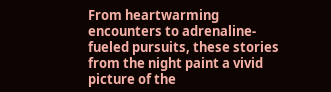From heartwarming encounters to adrenaline-fueled pursuits, these stories from the night paint a vivid picture of the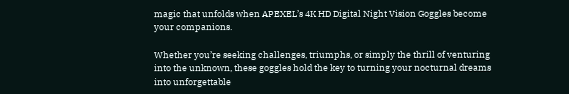magic that unfolds when APEXEL’s 4K HD Digital Night Vision Goggles become your companions.

Whether you’re seeking challenges, triumphs, or simply the thrill of venturing into the unknown, these goggles hold the key to turning your nocturnal dreams into unforgettable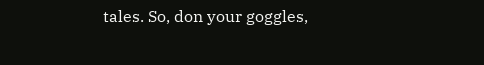tales. So, don your goggles,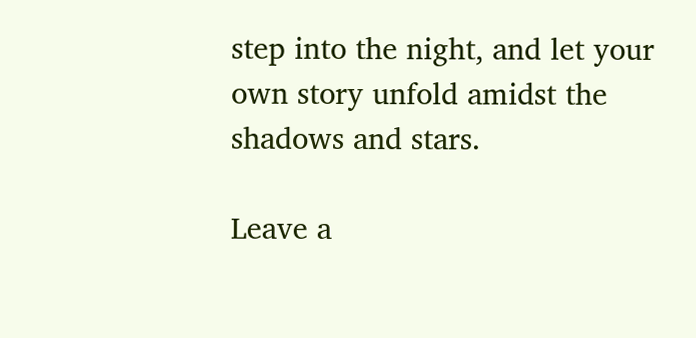step into the night, and let your own story unfold amidst the shadows and stars.

Leave a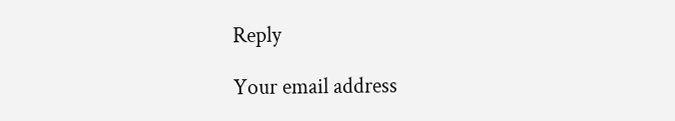Reply

Your email address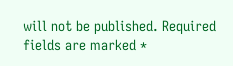will not be published. Required fields are marked *